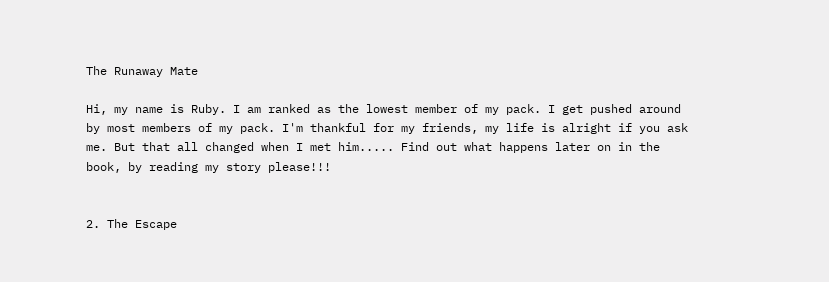The Runaway Mate

Hi, my name is Ruby. I am ranked as the lowest member of my pack. I get pushed around by most members of my pack. I'm thankful for my friends, my life is alright if you ask me. But that all changed when I met him..... Find out what happens later on in the book, by reading my story please!!!


2. The Escape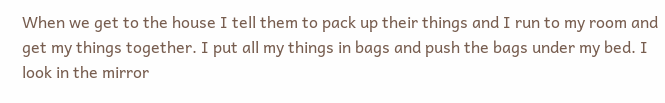When we get to the house I tell them to pack up their things and I run to my room and get my things together. I put all my things in bags and push the bags under my bed. I look in the mirror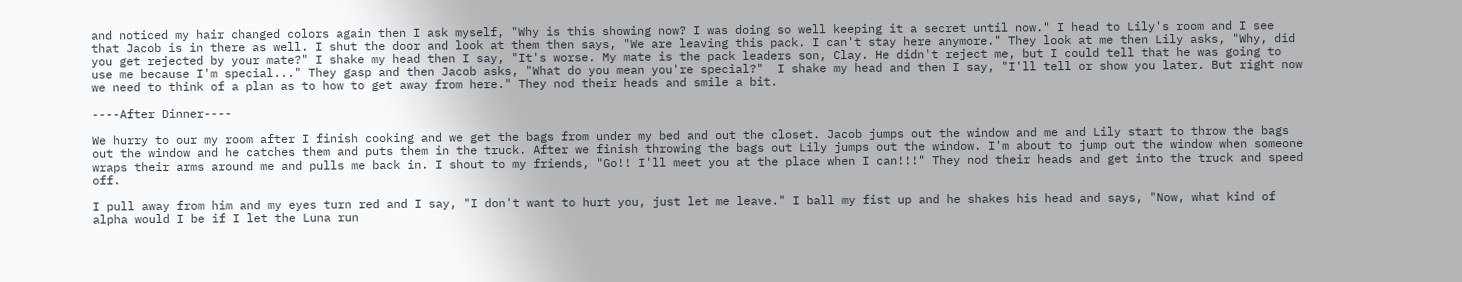and noticed my hair changed colors again then I ask myself, "Why is this showing now? I was doing so well keeping it a secret until now." I head to Lily's room and I see that Jacob is in there as well. I shut the door and look at them then says, "We are leaving this pack. I can't stay here anymore." They look at me then Lily asks, "Why, did you get rejected by your mate?" I shake my head then I say, "It's worse. My mate is the pack leaders son, Clay. He didn't reject me, but I could tell that he was going to use me because I'm special..." They gasp and then Jacob asks, "What do you mean you're special?"  I shake my head and then I say, "I'll tell or show you later. But right now we need to think of a plan as to how to get away from here." They nod their heads and smile a bit.

----After Dinner----

We hurry to our my room after I finish cooking and we get the bags from under my bed and out the closet. Jacob jumps out the window and me and Lily start to throw the bags out the window and he catches them and puts them in the truck. After we finish throwing the bags out Lily jumps out the window. I'm about to jump out the window when someone wraps their arms around me and pulls me back in. I shout to my friends, "Go!! I'll meet you at the place when I can!!!" They nod their heads and get into the truck and speed off.

I pull away from him and my eyes turn red and I say, "I don't want to hurt you, just let me leave." I ball my fist up and he shakes his head and says, "Now, what kind of alpha would I be if I let the Luna run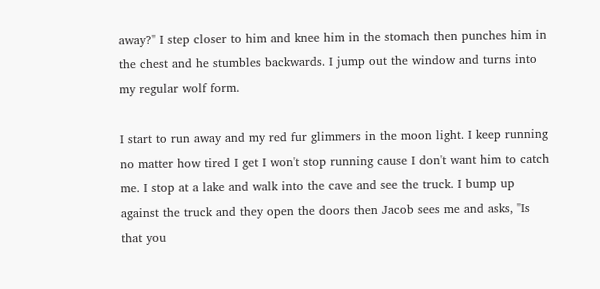away?" I step closer to him and knee him in the stomach then punches him in the chest and he stumbles backwards. I jump out the window and turns into my regular wolf form.

I start to run away and my red fur glimmers in the moon light. I keep running no matter how tired I get I won't stop running cause I don't want him to catch me. I stop at a lake and walk into the cave and see the truck. I bump up against the truck and they open the doors then Jacob sees me and asks, "Is that you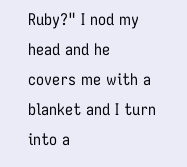Ruby?" I nod my head and he covers me with a blanket and I turn into a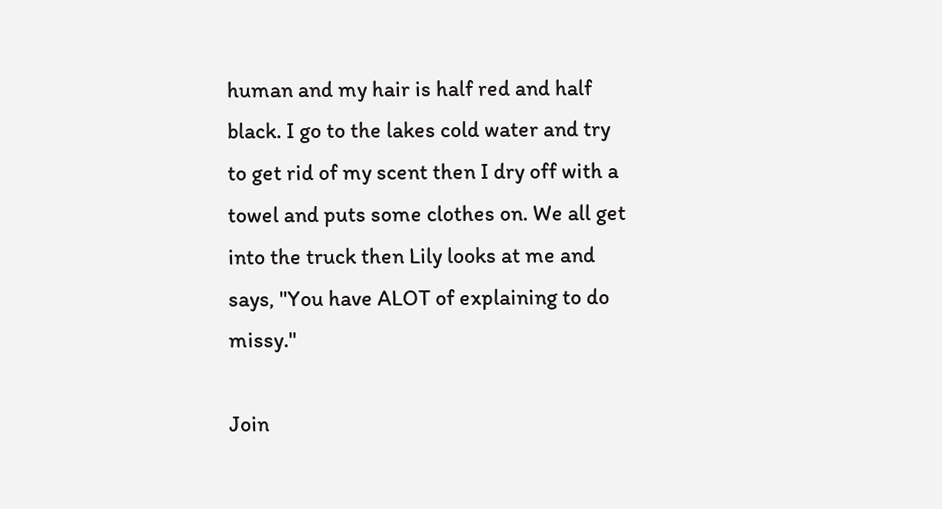human and my hair is half red and half black. I go to the lakes cold water and try to get rid of my scent then I dry off with a towel and puts some clothes on. We all get into the truck then Lily looks at me and says, "You have ALOT of explaining to do missy."

Join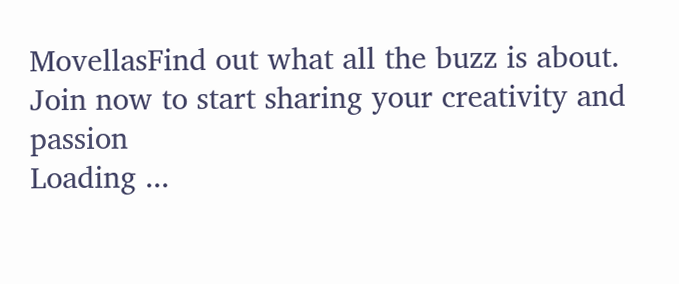MovellasFind out what all the buzz is about. Join now to start sharing your creativity and passion
Loading ...